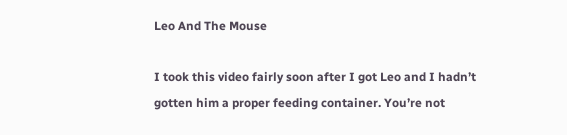Leo And The Mouse

I took this video fairly soon after I got Leo and I hadn’t gotten him a proper feeding container. You’re not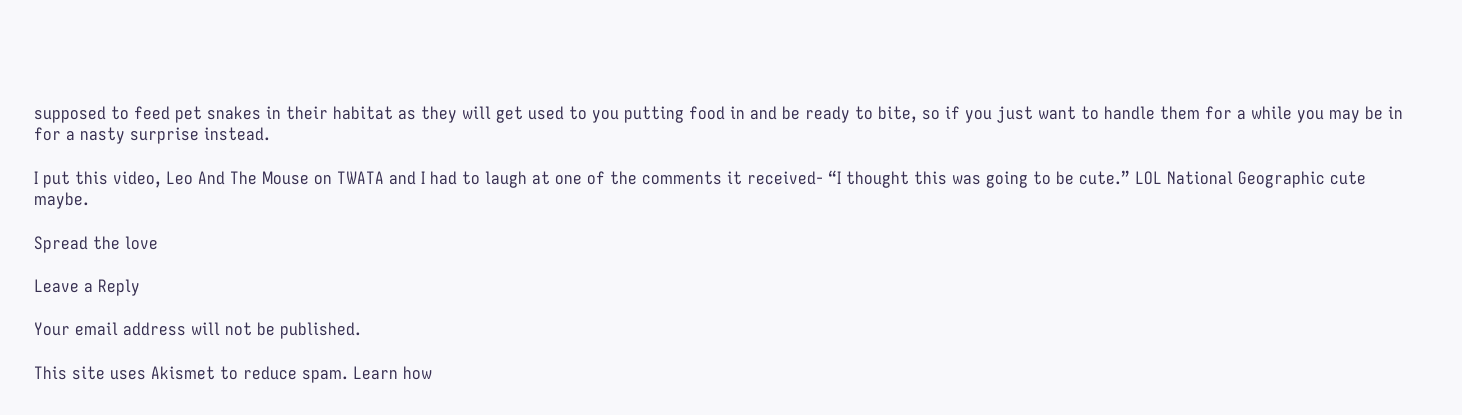supposed to feed pet snakes in their habitat as they will get used to you putting food in and be ready to bite, so if you just want to handle them for a while you may be in for a nasty surprise instead.

I put this video, Leo And The Mouse on TWATA and I had to laugh at one of the comments it received- “I thought this was going to be cute.” LOL National Geographic cute maybe.

Spread the love

Leave a Reply

Your email address will not be published.

This site uses Akismet to reduce spam. Learn how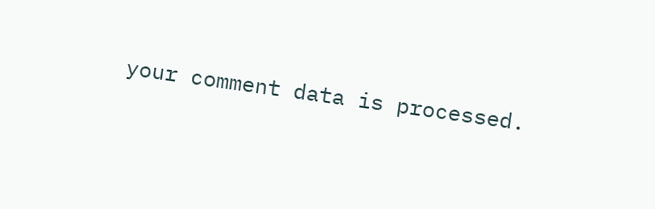your comment data is processed.